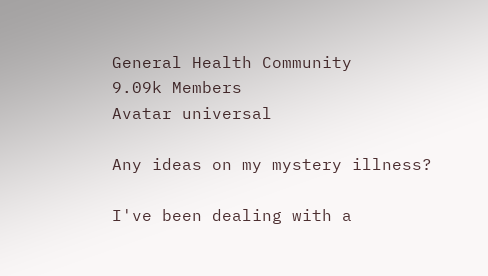General Health Community
9.09k Members
Avatar universal

Any ideas on my mystery illness?

I've been dealing with a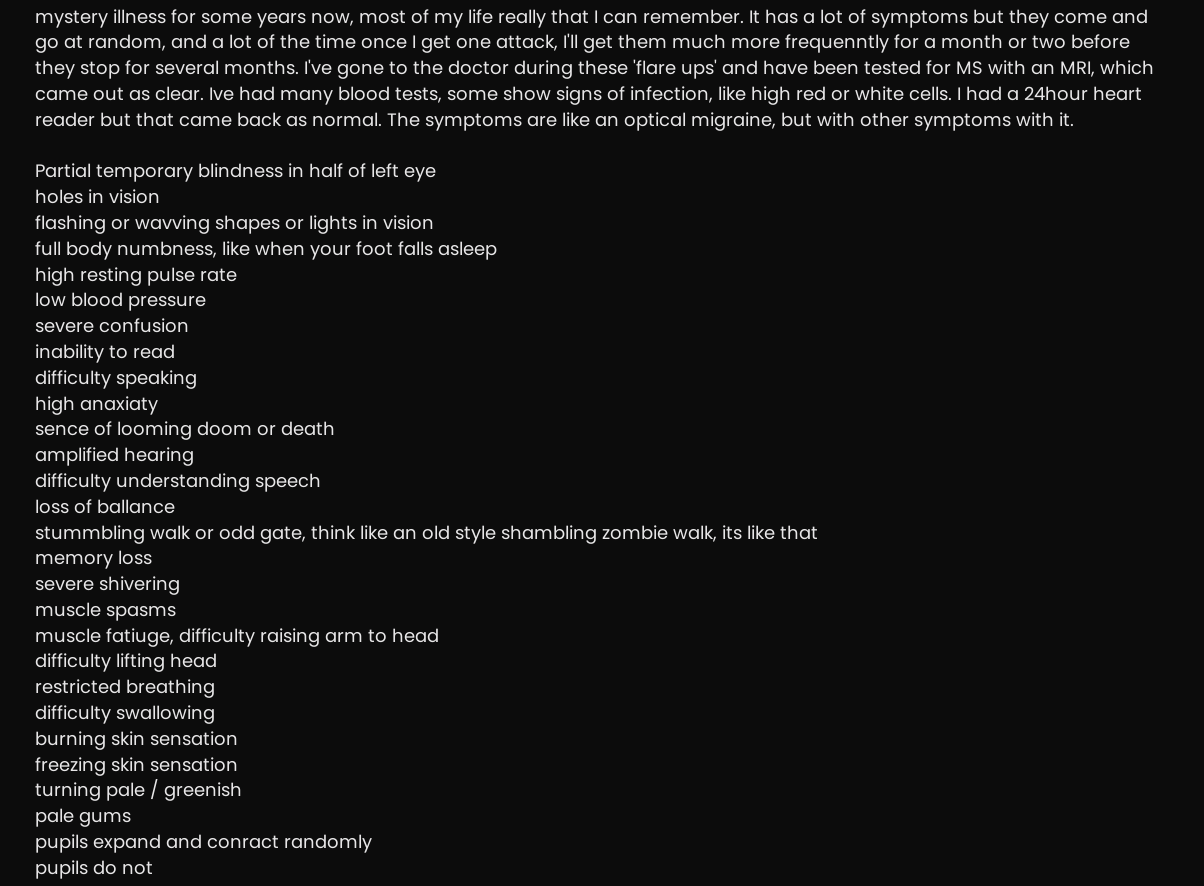mystery illness for some years now, most of my life really that I can remember. It has a lot of symptoms but they come and go at random, and a lot of the time once I get one attack, I'll get them much more frequenntly for a month or two before they stop for several months. I've gone to the doctor during these 'flare ups' and have been tested for MS with an MRI, which came out as clear. Ive had many blood tests, some show signs of infection, like high red or white cells. I had a 24hour heart reader but that came back as normal. The symptoms are like an optical migraine, but with other symptoms with it.

Partial temporary blindness in half of left eye
holes in vision
flashing or wavving shapes or lights in vision
full body numbness, like when your foot falls asleep
high resting pulse rate
low blood pressure
severe confusion
inability to read
difficulty speaking
high anaxiaty
sence of looming doom or death
amplified hearing
difficulty understanding speech
loss of ballance
stummbling walk or odd gate, think like an old style shambling zombie walk, its like that
memory loss
severe shivering
muscle spasms
muscle fatiuge, difficulty raising arm to head
difficulty lifting head
restricted breathing
difficulty swallowing
burning skin sensation
freezing skin sensation
turning pale / greenish
pale gums
pupils expand and conract randomly
pupils do not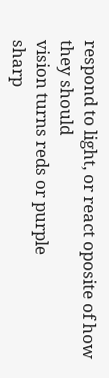respond to light, or react oposite of how they should
vision turns reds or purple
sharp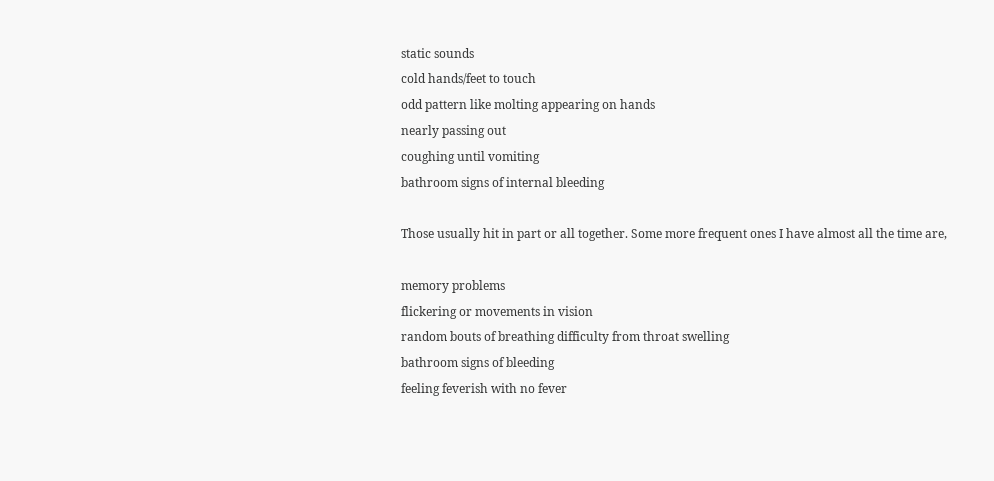static sounds
cold hands/feet to touch
odd pattern like molting appearing on hands
nearly passing out
coughing until vomiting
bathroom signs of internal bleeding

Those usually hit in part or all together. Some more frequent ones I have almost all the time are,

memory problems
flickering or movements in vision
random bouts of breathing difficulty from throat swelling
bathroom signs of bleeding
feeling feverish with no fever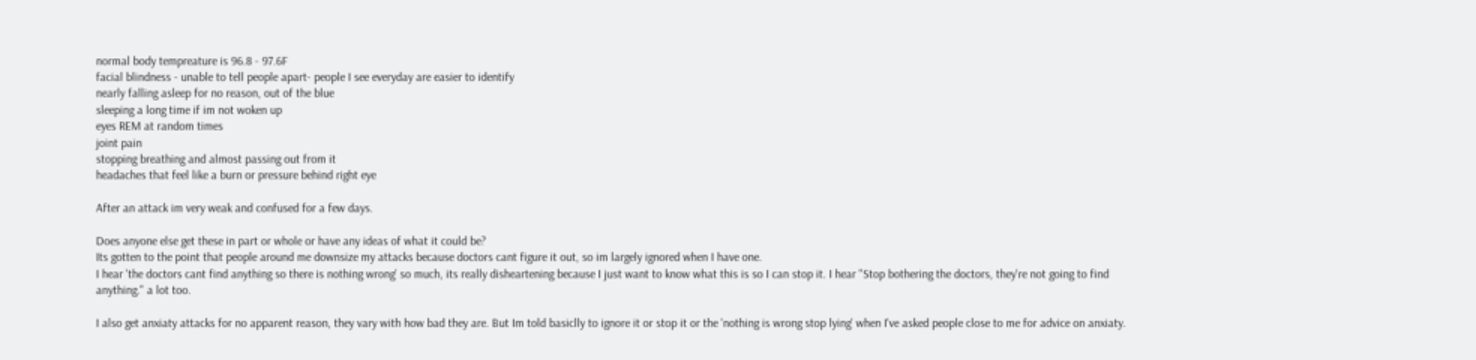normal body tempreature is 96.8 - 97.6F
facial blindness - unable to tell people apart- people I see everyday are easier to identify
nearly falling asleep for no reason, out of the blue
sleeping a long time if im not woken up
eyes REM at random times
joint pain
stopping breathing and almost passing out from it
headaches that feel like a burn or pressure behind right eye

After an attack im very weak and confused for a few days.

Does anyone else get these in part or whole or have any ideas of what it could be?
Its gotten to the point that people around me downsize my attacks because doctors cant figure it out, so im largely ignored when I have one.
I hear 'the doctors cant find anything so there is nothing wrong' so much, its really disheartening because I just want to know what this is so I can stop it. I hear "Stop bothering the doctors, they're not going to find anything." a lot too.

I also get anxiaty attacks for no apparent reason, they vary with how bad they are. But Im told basiclly to ignore it or stop it or the 'nothing is wrong stop lying' when I've asked people close to me for advice on anxiaty.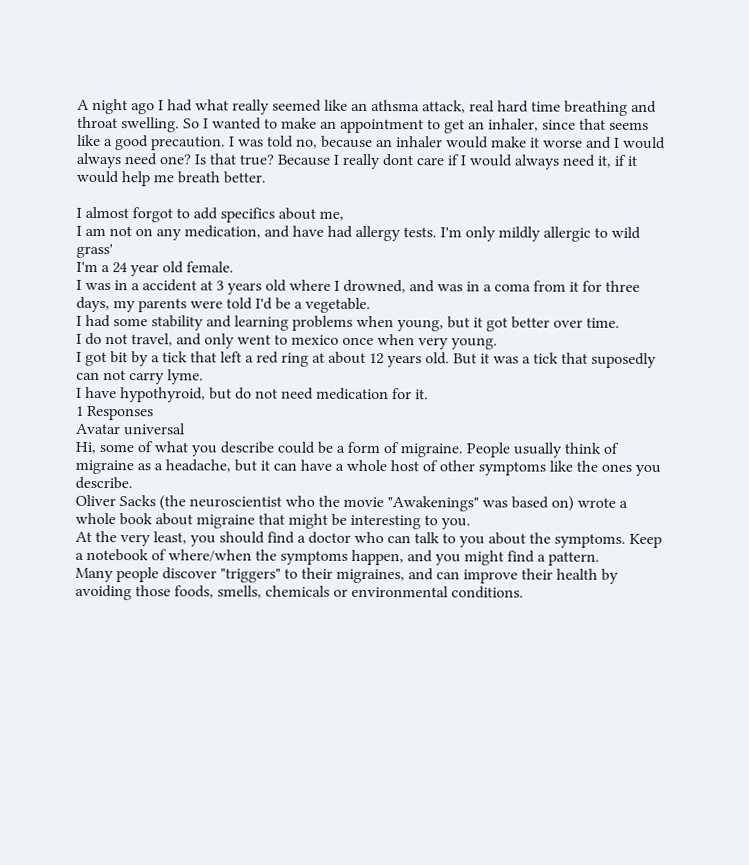A night ago I had what really seemed like an athsma attack, real hard time breathing and throat swelling. So I wanted to make an appointment to get an inhaler, since that seems like a good precaution. I was told no, because an inhaler would make it worse and I would always need one? Is that true? Because I really dont care if I would always need it, if it would help me breath better.

I almost forgot to add specifics about me,
I am not on any medication, and have had allergy tests. I'm only mildly allergic to wild grass'
I'm a 24 year old female.
I was in a accident at 3 years old where I drowned, and was in a coma from it for three days, my parents were told I'd be a vegetable.
I had some stability and learning problems when young, but it got better over time.
I do not travel, and only went to mexico once when very young.
I got bit by a tick that left a red ring at about 12 years old. But it was a tick that suposedly can not carry lyme.
I have hypothyroid, but do not need medication for it.
1 Responses
Avatar universal
Hi, some of what you describe could be a form of migraine. People usually think of migraine as a headache, but it can have a whole host of other symptoms like the ones you describe.
Oliver Sacks (the neuroscientist who the movie "Awakenings" was based on) wrote a whole book about migraine that might be interesting to you.
At the very least, you should find a doctor who can talk to you about the symptoms. Keep a notebook of where/when the symptoms happen, and you might find a pattern.
Many people discover "triggers" to their migraines, and can improve their health by avoiding those foods, smells, chemicals or environmental conditions.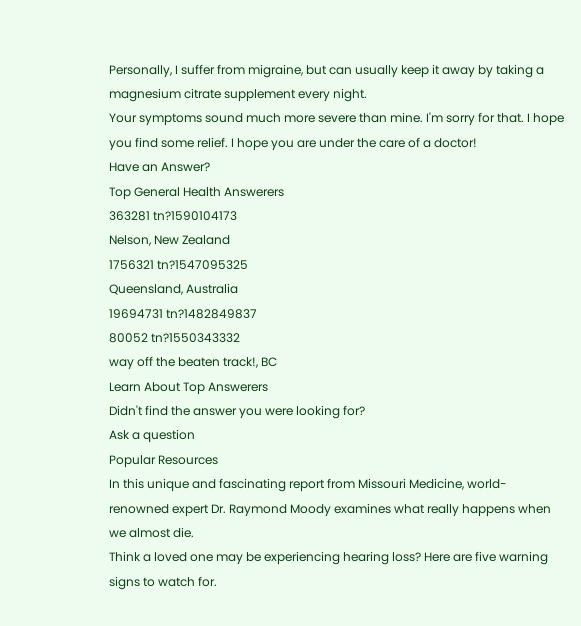Personally, I suffer from migraine, but can usually keep it away by taking a magnesium citrate supplement every night.
Your symptoms sound much more severe than mine. I'm sorry for that. I hope you find some relief. I hope you are under the care of a doctor!
Have an Answer?
Top General Health Answerers
363281 tn?1590104173
Nelson, New Zealand
1756321 tn?1547095325
Queensland, Australia
19694731 tn?1482849837
80052 tn?1550343332
way off the beaten track!, BC
Learn About Top Answerers
Didn't find the answer you were looking for?
Ask a question
Popular Resources
In this unique and fascinating report from Missouri Medicine, world-renowned expert Dr. Raymond Moody examines what really happens when we almost die.
Think a loved one may be experiencing hearing loss? Here are five warning signs to watch for.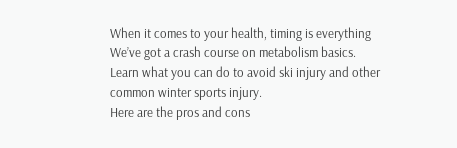When it comes to your health, timing is everything
We’ve got a crash course on metabolism basics.
Learn what you can do to avoid ski injury and other common winter sports injury.
Here are the pros and cons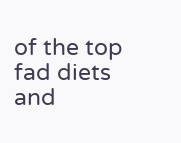of the top fad diets and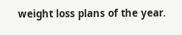weight loss plans of the year.